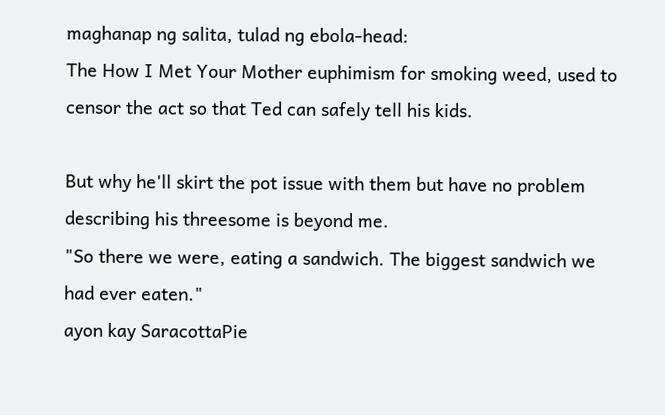maghanap ng salita, tulad ng ebola-head:
The How I Met Your Mother euphimism for smoking weed, used to censor the act so that Ted can safely tell his kids.

But why he'll skirt the pot issue with them but have no problem describing his threesome is beyond me.
"So there we were, eating a sandwich. The biggest sandwich we had ever eaten."
ayon kay SaracottaPie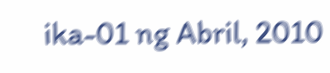ika-01 ng Abril, 2010